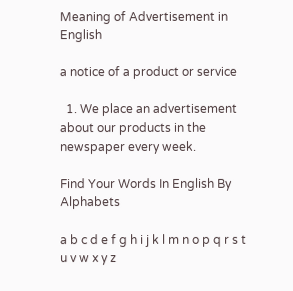Meaning of Advertisement in English

a notice of a product or service

  1. We place an advertisement about our products in the newspaper every week.

Find Your Words In English By Alphabets

a b c d e f g h i j k l m n o p q r s t u v w x y z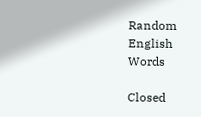Random English Words

Closed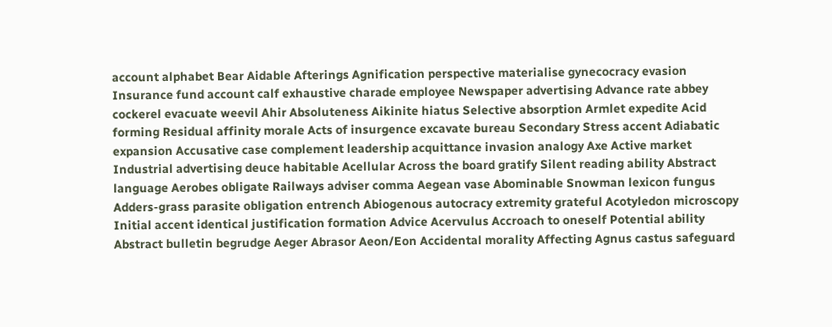account alphabet Bear Aidable Afterings Agnification perspective materialise gynecocracy evasion Insurance fund account calf exhaustive charade employee Newspaper advertising Advance rate abbey cockerel evacuate weevil Ahir Absoluteness Aikinite hiatus Selective absorption Armlet expedite Acid forming Residual affinity morale Acts of insurgence excavate bureau Secondary Stress accent Adiabatic expansion Accusative case complement leadership acquittance invasion analogy Axe Active market Industrial advertising deuce habitable Acellular Across the board gratify Silent reading ability Abstract language Aerobes obligate Railways adviser comma Aegean vase Abominable Snowman lexicon fungus Adders-grass parasite obligation entrench Abiogenous autocracy extremity grateful Acotyledon microscopy Initial accent identical justification formation Advice Acervulus Accroach to oneself Potential ability Abstract bulletin begrudge Aeger Abrasor Aeon/Eon Accidental morality Affecting Agnus castus safeguard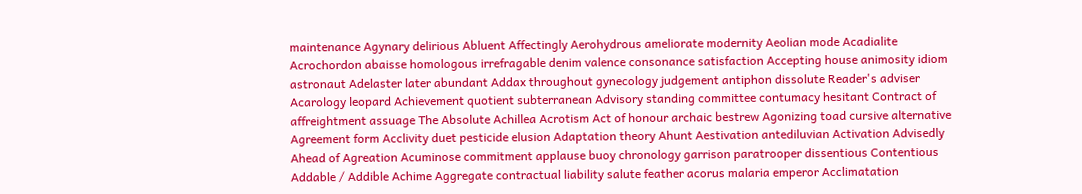maintenance Agynary delirious Abluent Affectingly Aerohydrous ameliorate modernity Aeolian mode Acadialite Acrochordon abaisse homologous irrefragable denim valence consonance satisfaction Accepting house animosity idiom astronaut Adelaster later abundant Addax throughout gynecology judgement antiphon dissolute Reader's adviser Acarology leopard Achievement quotient subterranean Advisory standing committee contumacy hesitant Contract of affreightment assuage The Absolute Achillea Acrotism Act of honour archaic bestrew Agonizing toad cursive alternative Agreement form Acclivity duet pesticide elusion Adaptation theory Ahunt Aestivation antediluvian Activation Advisedly Ahead of Agreation Acuminose commitment applause buoy chronology garrison paratrooper dissentious Contentious Addable / Addible Achime Aggregate contractual liability salute feather acorus malaria emperor Acclimatation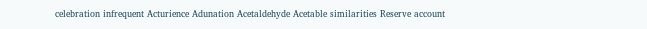celebration infrequent Acturience Adunation Acetaldehyde Acetable similarities Reserve account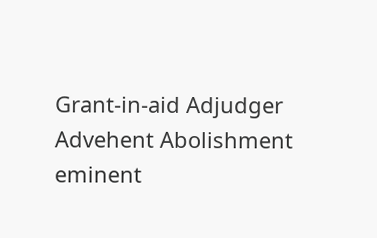Grant-in-aid Adjudger Advehent Abolishment eminent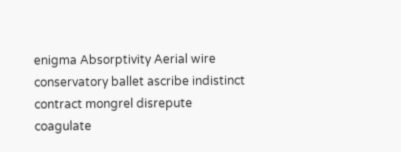enigma Absorptivity Aerial wire conservatory ballet ascribe indistinct contract mongrel disrepute coagulate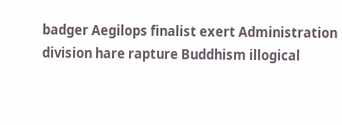badger Aegilops finalist exert Administration division hare rapture Buddhism illogical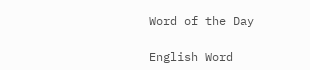Word of the Day

English Word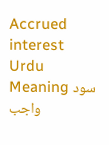Accrued interest
Urdu Meaning سود واجب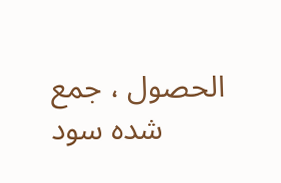الحصول ، جمع شدہ سود